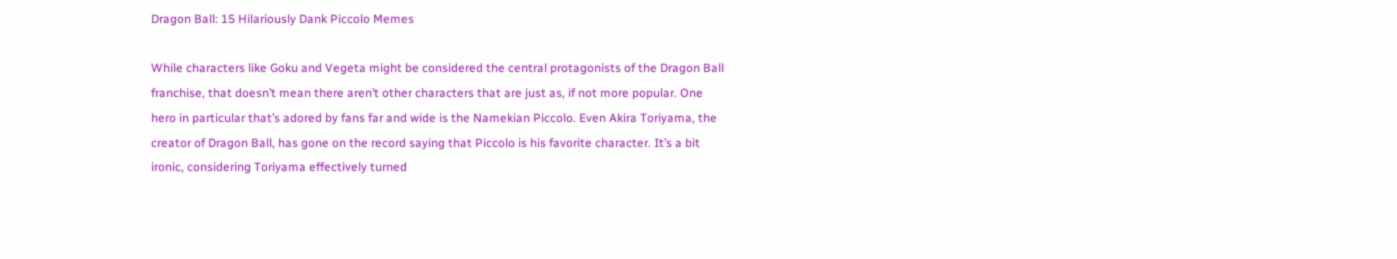Dragon Ball: 15 Hilariously Dank Piccolo Memes

While characters like Goku and Vegeta might be considered the central protagonists of the Dragon Ball franchise, that doesn’t mean there aren’t other characters that are just as, if not more popular. One hero in particular that’s adored by fans far and wide is the Namekian Piccolo. Even Akira Toriyama, the creator of Dragon Ball, has gone on the record saying that Piccolo is his favorite character. It’s a bit ironic, considering Toriyama effectively turned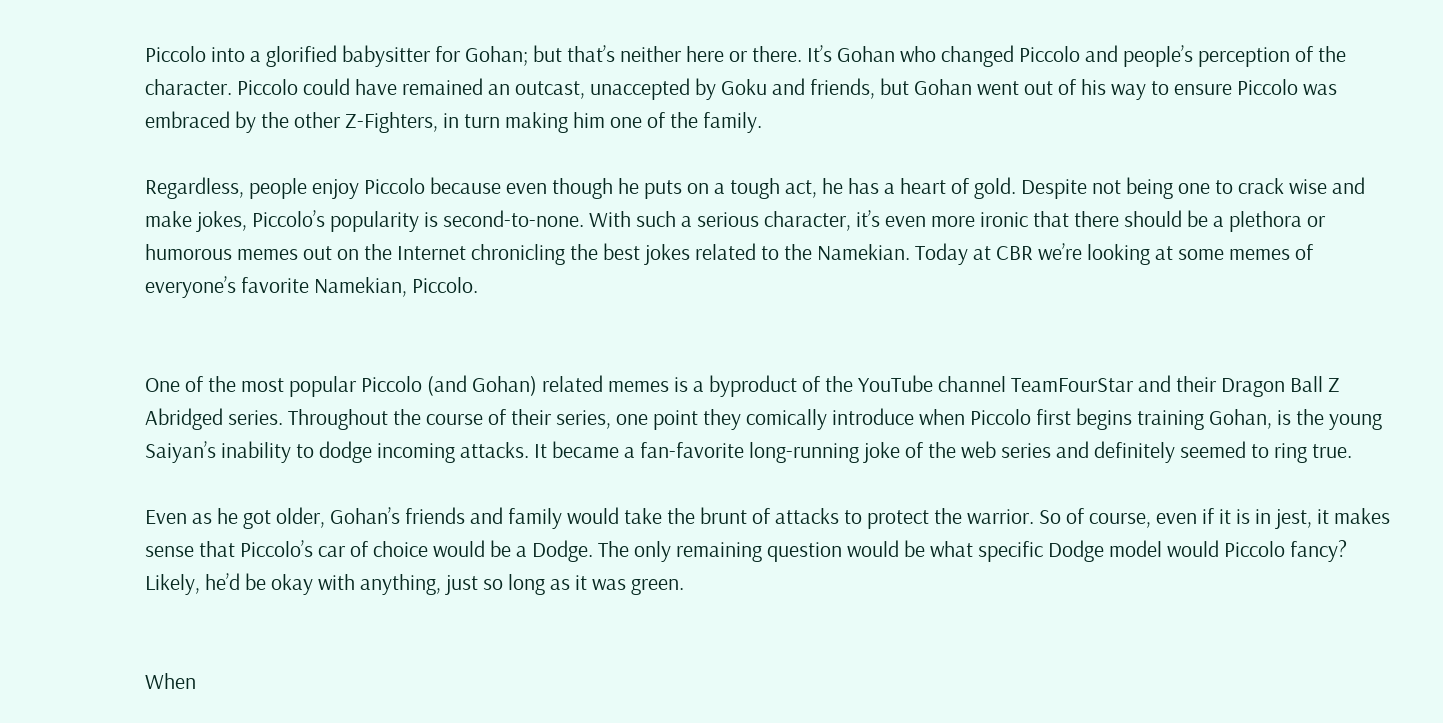Piccolo into a glorified babysitter for Gohan; but that’s neither here or there. It’s Gohan who changed Piccolo and people’s perception of the character. Piccolo could have remained an outcast, unaccepted by Goku and friends, but Gohan went out of his way to ensure Piccolo was embraced by the other Z-Fighters, in turn making him one of the family.

Regardless, people enjoy Piccolo because even though he puts on a tough act, he has a heart of gold. Despite not being one to crack wise and make jokes, Piccolo’s popularity is second-to-none. With such a serious character, it’s even more ironic that there should be a plethora or humorous memes out on the Internet chronicling the best jokes related to the Namekian. Today at CBR we’re looking at some memes of everyone’s favorite Namekian, Piccolo.


One of the most popular Piccolo (and Gohan) related memes is a byproduct of the YouTube channel TeamFourStar and their Dragon Ball Z Abridged series. Throughout the course of their series, one point they comically introduce when Piccolo first begins training Gohan, is the young Saiyan’s inability to dodge incoming attacks. It became a fan-favorite long-running joke of the web series and definitely seemed to ring true.

Even as he got older, Gohan’s friends and family would take the brunt of attacks to protect the warrior. So of course, even if it is in jest, it makes sense that Piccolo’s car of choice would be a Dodge. The only remaining question would be what specific Dodge model would Piccolo fancy? Likely, he’d be okay with anything, just so long as it was green.


When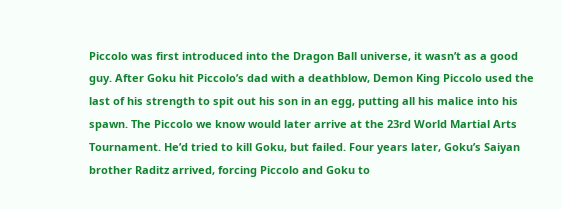Piccolo was first introduced into the Dragon Ball universe, it wasn’t as a good guy. After Goku hit Piccolo’s dad with a deathblow, Demon King Piccolo used the last of his strength to spit out his son in an egg, putting all his malice into his spawn. The Piccolo we know would later arrive at the 23rd World Martial Arts Tournament. He’d tried to kill Goku, but failed. Four years later, Goku’s Saiyan brother Raditz arrived, forcing Piccolo and Goku to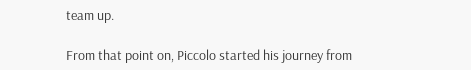team up.

From that point on, Piccolo started his journey from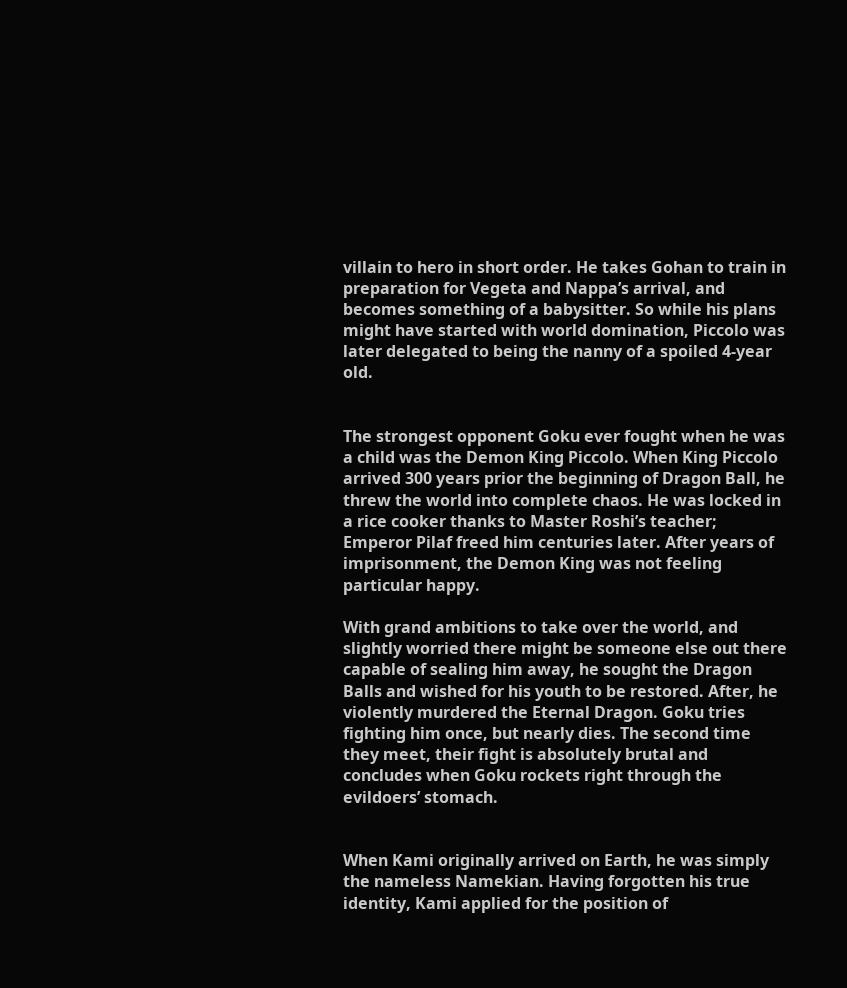villain to hero in short order. He takes Gohan to train in preparation for Vegeta and Nappa’s arrival, and becomes something of a babysitter. So while his plans might have started with world domination, Piccolo was later delegated to being the nanny of a spoiled 4-year old.


The strongest opponent Goku ever fought when he was a child was the Demon King Piccolo. When King Piccolo arrived 300 years prior the beginning of Dragon Ball, he threw the world into complete chaos. He was locked in a rice cooker thanks to Master Roshi’s teacher; Emperor Pilaf freed him centuries later. After years of imprisonment, the Demon King was not feeling particular happy.

With grand ambitions to take over the world, and slightly worried there might be someone else out there capable of sealing him away, he sought the Dragon Balls and wished for his youth to be restored. After, he violently murdered the Eternal Dragon. Goku tries fighting him once, but nearly dies. The second time they meet, their fight is absolutely brutal and concludes when Goku rockets right through the evildoers’ stomach.


When Kami originally arrived on Earth, he was simply the nameless Namekian. Having forgotten his true identity, Kami applied for the position of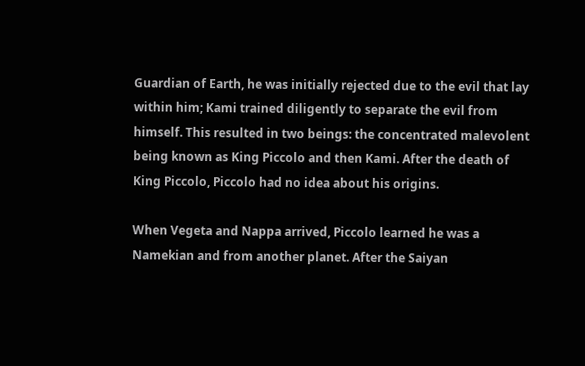Guardian of Earth, he was initially rejected due to the evil that lay within him; Kami trained diligently to separate the evil from himself. This resulted in two beings: the concentrated malevolent being known as King Piccolo and then Kami. After the death of King Piccolo, Piccolo had no idea about his origins.

When Vegeta and Nappa arrived, Piccolo learned he was a Namekian and from another planet. After the Saiyan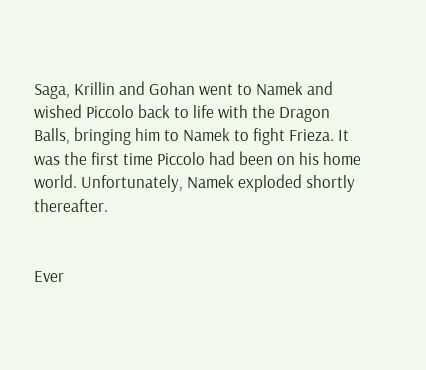Saga, Krillin and Gohan went to Namek and wished Piccolo back to life with the Dragon Balls, bringing him to Namek to fight Frieza. It was the first time Piccolo had been on his home world. Unfortunately, Namek exploded shortly thereafter.


Ever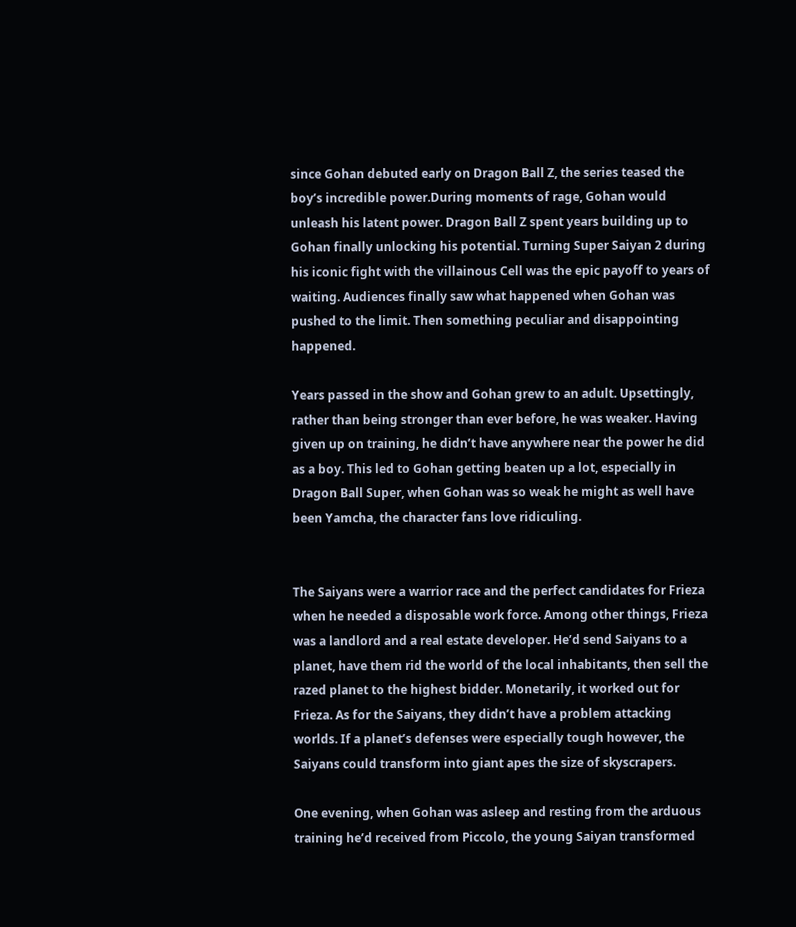since Gohan debuted early on Dragon Ball Z, the series teased the boy’s incredible power.During moments of rage, Gohan would unleash his latent power. Dragon Ball Z spent years building up to Gohan finally unlocking his potential. Turning Super Saiyan 2 during his iconic fight with the villainous Cell was the epic payoff to years of waiting. Audiences finally saw what happened when Gohan was pushed to the limit. Then something peculiar and disappointing happened.

Years passed in the show and Gohan grew to an adult. Upsettingly, rather than being stronger than ever before, he was weaker. Having given up on training, he didn’t have anywhere near the power he did as a boy. This led to Gohan getting beaten up a lot, especially in Dragon Ball Super, when Gohan was so weak he might as well have been Yamcha, the character fans love ridiculing.


The Saiyans were a warrior race and the perfect candidates for Frieza when he needed a disposable work force. Among other things, Frieza was a landlord and a real estate developer. He’d send Saiyans to a planet, have them rid the world of the local inhabitants, then sell the razed planet to the highest bidder. Monetarily, it worked out for Frieza. As for the Saiyans, they didn’t have a problem attacking worlds. If a planet’s defenses were especially tough however, the Saiyans could transform into giant apes the size of skyscrapers.

One evening, when Gohan was asleep and resting from the arduous training he’d received from Piccolo, the young Saiyan transformed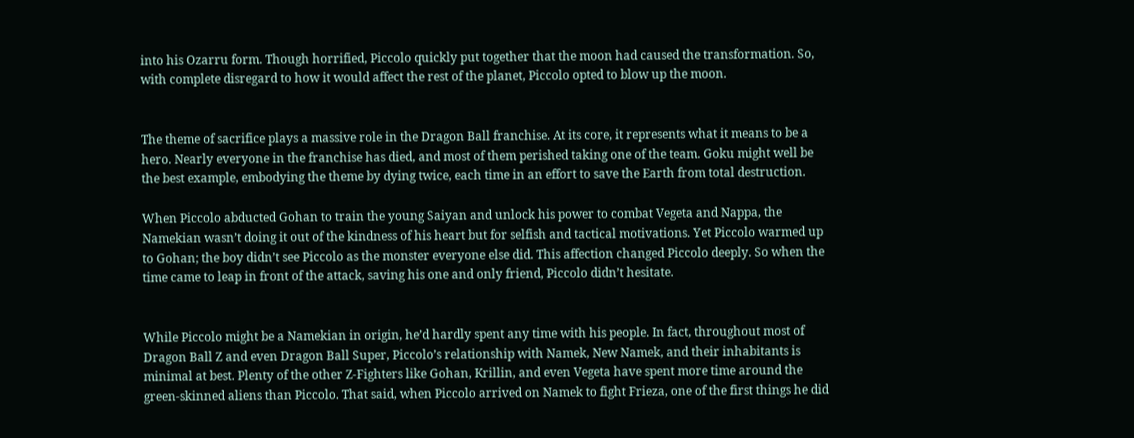into his Ozarru form. Though horrified, Piccolo quickly put together that the moon had caused the transformation. So, with complete disregard to how it would affect the rest of the planet, Piccolo opted to blow up the moon.


The theme of sacrifice plays a massive role in the Dragon Ball franchise. At its core, it represents what it means to be a hero. Nearly everyone in the franchise has died, and most of them perished taking one of the team. Goku might well be the best example, embodying the theme by dying twice, each time in an effort to save the Earth from total destruction.

When Piccolo abducted Gohan to train the young Saiyan and unlock his power to combat Vegeta and Nappa, the Namekian wasn’t doing it out of the kindness of his heart but for selfish and tactical motivations. Yet Piccolo warmed up to Gohan; the boy didn’t see Piccolo as the monster everyone else did. This affection changed Piccolo deeply. So when the time came to leap in front of the attack, saving his one and only friend, Piccolo didn’t hesitate.


While Piccolo might be a Namekian in origin, he’d hardly spent any time with his people. In fact, throughout most of Dragon Ball Z and even Dragon Ball Super, Piccolo’s relationship with Namek, New Namek, and their inhabitants is minimal at best. Plenty of the other Z-Fighters like Gohan, Krillin, and even Vegeta have spent more time around the green-skinned aliens than Piccolo. That said, when Piccolo arrived on Namek to fight Frieza, one of the first things he did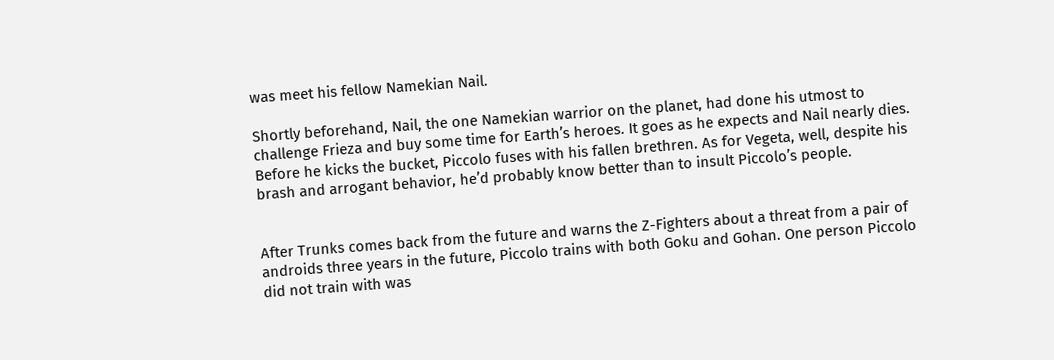was meet his fellow Namekian Nail.

Shortly beforehand, Nail, the one Namekian warrior on the planet, had done his utmost to challenge Frieza and buy some time for Earth’s heroes. It goes as he expects and Nail nearly dies. Before he kicks the bucket, Piccolo fuses with his fallen brethren. As for Vegeta, well, despite his brash and arrogant behavior, he’d probably know better than to insult Piccolo’s people.


After Trunks comes back from the future and warns the Z-Fighters about a threat from a pair of androids three years in the future, Piccolo trains with both Goku and Gohan. One person Piccolo did not train with was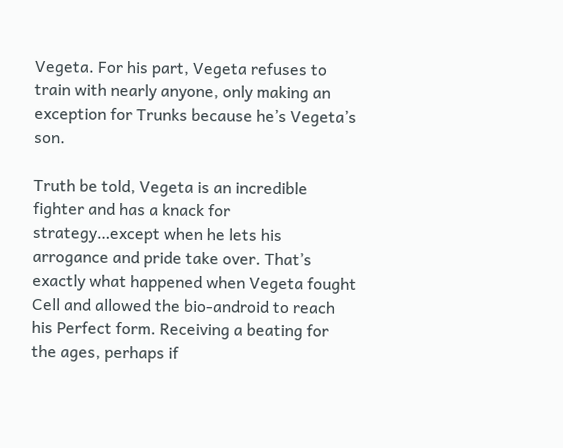Vegeta. For his part, Vegeta refuses to train with nearly anyone, only making an exception for Trunks because he’s Vegeta’s son.

Truth be told, Vegeta is an incredible fighter and has a knack for strategy…except when he lets his arrogance and pride take over. That’s exactly what happened when Vegeta fought Cell and allowed the bio-android to reach his Perfect form. Receiving a beating for the ages, perhaps if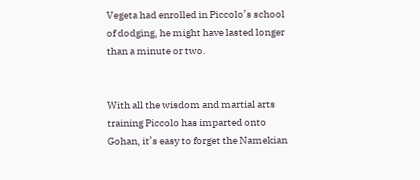Vegeta had enrolled in Piccolo’s school of dodging, he might have lasted longer than a minute or two.


With all the wisdom and martial arts training Piccolo has imparted onto Gohan, it’s easy to forget the Namekian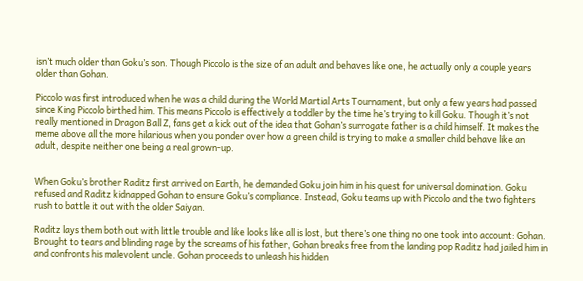isn’t much older than Goku’s son. Though Piccolo is the size of an adult and behaves like one, he actually only a couple years older than Gohan.

Piccolo was first introduced when he was a child during the World Martial Arts Tournament, but only a few years had passed since King Piccolo birthed him. This means Piccolo is effectively a toddler by the time he’s trying to kill Goku. Though it’s not really mentioned in Dragon Ball Z, fans get a kick out of the idea that Gohan’s surrogate father is a child himself. It makes the meme above all the more hilarious when you ponder over how a green child is trying to make a smaller child behave like an adult, despite neither one being a real grown-up.


When Goku’s brother Raditz first arrived on Earth, he demanded Goku join him in his quest for universal domination. Goku refused and Raditz kidnapped Gohan to ensure Goku’s compliance. Instead, Goku teams up with Piccolo and the two fighters rush to battle it out with the older Saiyan.

Raditz lays them both out with little trouble and like looks like all is lost, but there’s one thing no one took into account: Gohan. Brought to tears and blinding rage by the screams of his father, Gohan breaks free from the landing pop Raditz had jailed him in and confronts his malevolent uncle. Gohan proceeds to unleash his hidden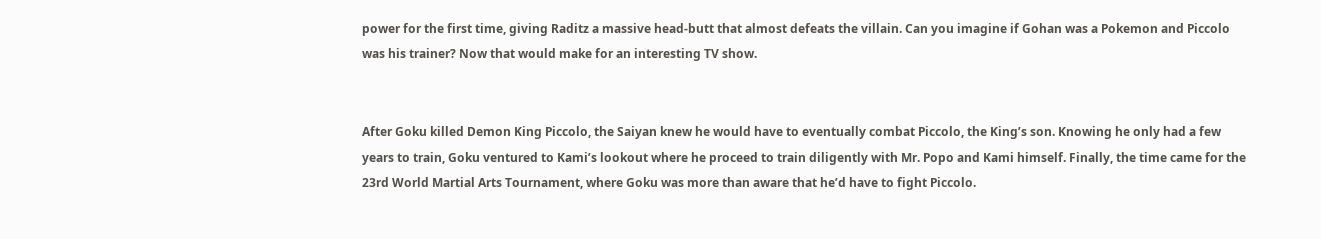power for the first time, giving Raditz a massive head-butt that almost defeats the villain. Can you imagine if Gohan was a Pokemon and Piccolo was his trainer? Now that would make for an interesting TV show.


After Goku killed Demon King Piccolo, the Saiyan knew he would have to eventually combat Piccolo, the King’s son. Knowing he only had a few years to train, Goku ventured to Kami’s lookout where he proceed to train diligently with Mr. Popo and Kami himself. Finally, the time came for the 23rd World Martial Arts Tournament, where Goku was more than aware that he’d have to fight Piccolo.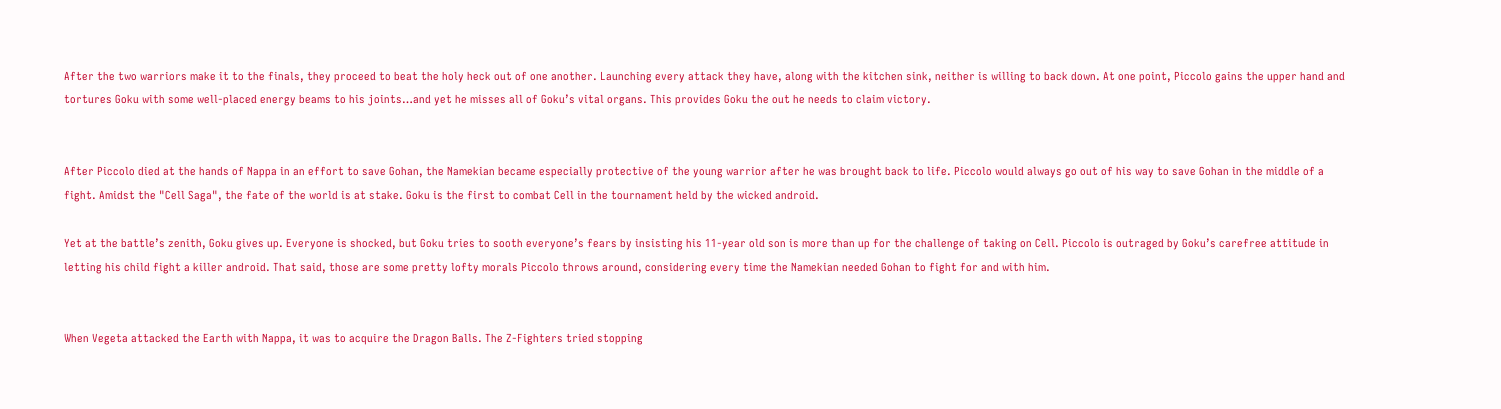After the two warriors make it to the finals, they proceed to beat the holy heck out of one another. Launching every attack they have, along with the kitchen sink, neither is willing to back down. At one point, Piccolo gains the upper hand and tortures Goku with some well-placed energy beams to his joints…and yet he misses all of Goku’s vital organs. This provides Goku the out he needs to claim victory.


After Piccolo died at the hands of Nappa in an effort to save Gohan, the Namekian became especially protective of the young warrior after he was brought back to life. Piccolo would always go out of his way to save Gohan in the middle of a fight. Amidst the "Cell Saga", the fate of the world is at stake. Goku is the first to combat Cell in the tournament held by the wicked android.

Yet at the battle’s zenith, Goku gives up. Everyone is shocked, but Goku tries to sooth everyone’s fears by insisting his 11-year old son is more than up for the challenge of taking on Cell. Piccolo is outraged by Goku’s carefree attitude in letting his child fight a killer android. That said, those are some pretty lofty morals Piccolo throws around, considering every time the Namekian needed Gohan to fight for and with him.


When Vegeta attacked the Earth with Nappa, it was to acquire the Dragon Balls. The Z-Fighters tried stopping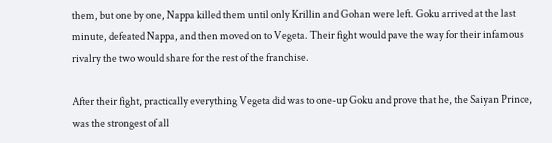them, but one by one, Nappa killed them until only Krillin and Gohan were left. Goku arrived at the last minute, defeated Nappa, and then moved on to Vegeta. Their fight would pave the way for their infamous rivalry the two would share for the rest of the franchise.

After their fight, practically everything Vegeta did was to one-up Goku and prove that he, the Saiyan Prince, was the strongest of all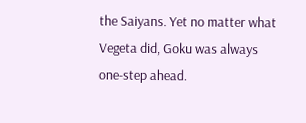the Saiyans. Yet no matter what Vegeta did, Goku was always one-step ahead.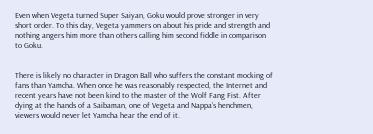Even when Vegeta turned Super Saiyan, Goku would prove stronger in very short order. To this day, Vegeta yammers on about his pride and strength and nothing angers him more than others calling him second fiddle in comparison to Goku.


There is likely no character in Dragon Ball who suffers the constant mocking of fans than Yamcha. When once he was reasonably respected, the Internet and recent years have not been kind to the master of the Wolf Fang Fist. After dying at the hands of a Saibaman, one of Vegeta and Nappa’s henchmen, viewers would never let Yamcha hear the end of it.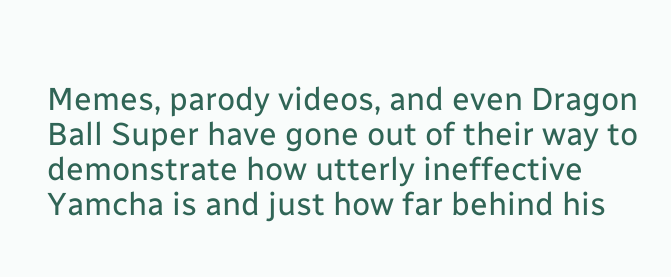Memes, parody videos, and even Dragon Ball Super have gone out of their way to demonstrate how utterly ineffective Yamcha is and just how far behind his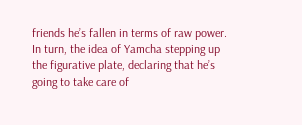friends he’s fallen in terms of raw power. In turn, the idea of Yamcha stepping up the figurative plate, declaring that he’s going to take care of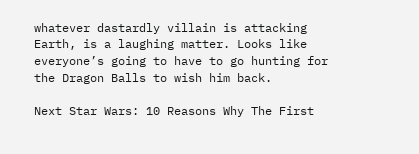whatever dastardly villain is attacking Earth, is a laughing matter. Looks like everyone’s going to have to go hunting for the Dragon Balls to wish him back.

Next Star Wars: 10 Reasons Why The First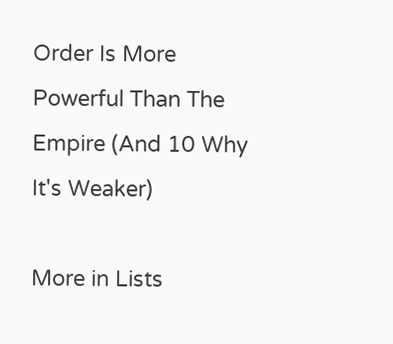Order Is More Powerful Than The Empire (And 10 Why It's Weaker)

More in Lists